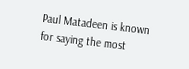Paul Matadeen is known for saying the most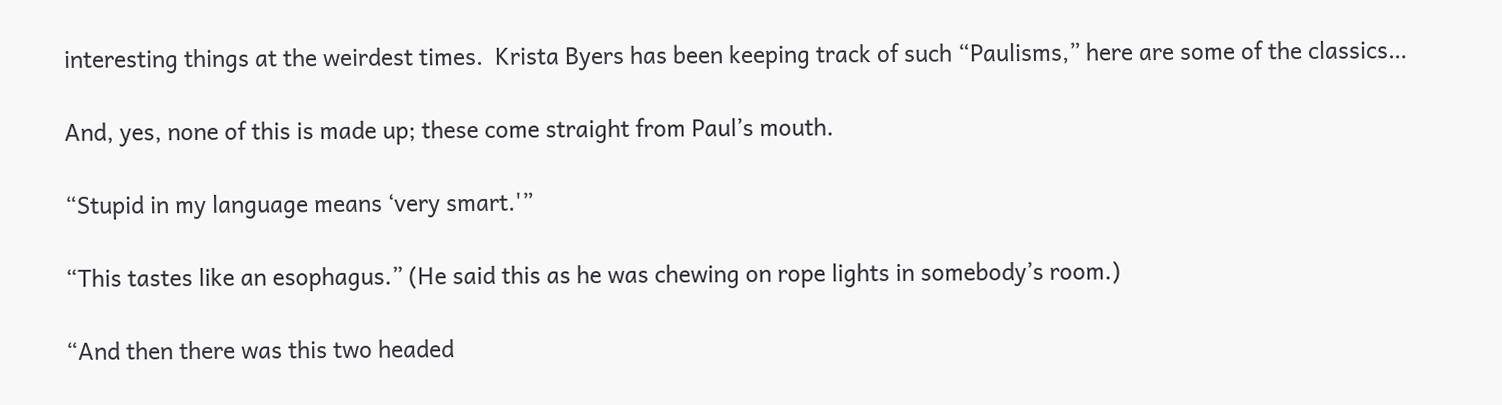interesting things at the weirdest times.  Krista Byers has been keeping track of such “Paulisms,” here are some of the classics…

And, yes, none of this is made up; these come straight from Paul’s mouth.

“Stupid in my language means ‘very smart.'”

“This tastes like an esophagus.” (He said this as he was chewing on rope lights in somebody’s room.)

“And then there was this two headed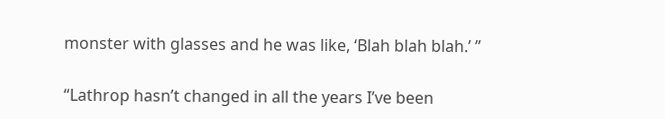monster with glasses and he was like, ‘Blah blah blah.’ ”

“Lathrop hasn’t changed in all the years I’ve been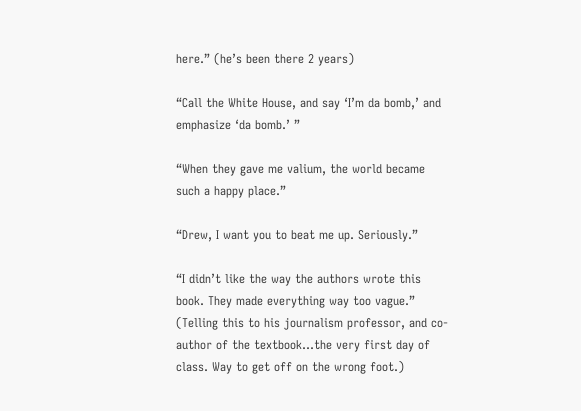here.” (he’s been there 2 years)

“Call the White House, and say ‘I’m da bomb,’ and emphasize ‘da bomb.’ ”

“When they gave me valium, the world became such a happy place.”

“Drew, I want you to beat me up. Seriously.”

“I didn’t like the way the authors wrote this book. They made everything way too vague.” (Telling this to his journalism professor, and co-author of the textbook…the very first day of class. Way to get off on the wrong foot.)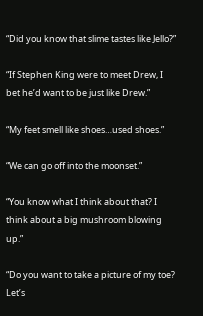“Did you know that slime tastes like Jello?”

“If Stephen King were to meet Drew, I bet he’d want to be just like Drew.”

“My feet smell like shoes…used shoes.”

“We can go off into the moonset.”

“You know what I think about that? I think about a big mushroom blowing up.”

“Do you want to take a picture of my toe? Let’s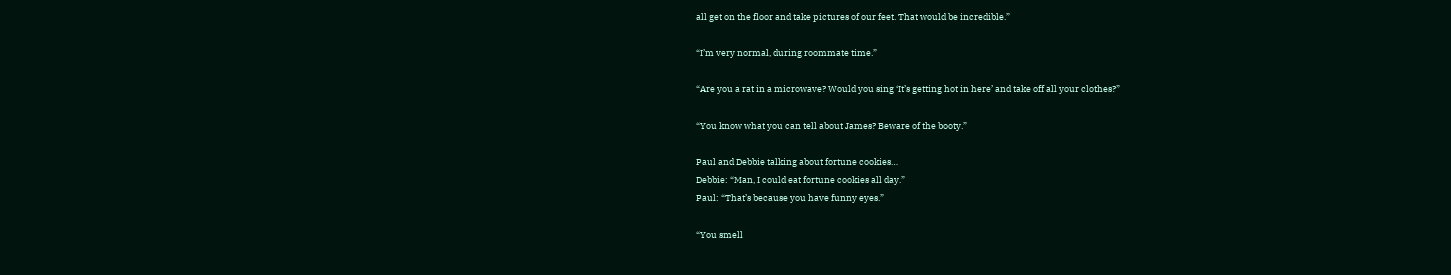all get on the floor and take pictures of our feet. That would be incredible.”

“I’m very normal, during roommate time.”

“Are you a rat in a microwave? Would you sing ‘It’s getting hot in here’ and take off all your clothes?”

“You know what you can tell about James? Beware of the booty.”

Paul and Debbie talking about fortune cookies…
Debbie: “Man, I could eat fortune cookies all day.”
Paul: “That’s because you have funny eyes.”

“You smell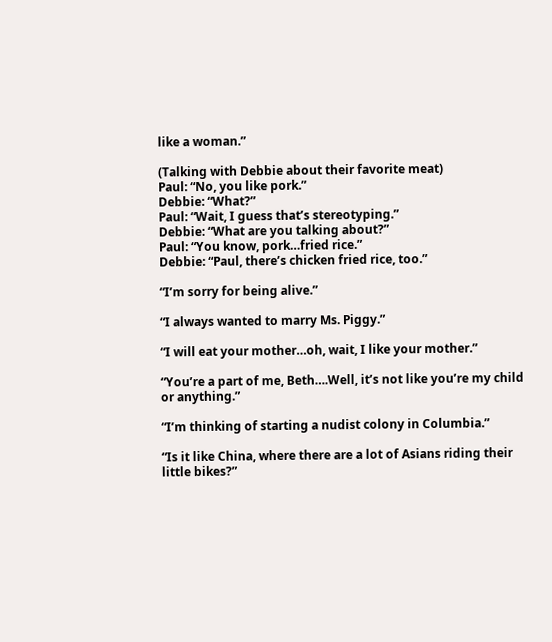like a woman.”

(Talking with Debbie about their favorite meat)
Paul: “No, you like pork.”
Debbie: “What?”
Paul: “Wait, I guess that’s stereotyping.”
Debbie: “What are you talking about?”
Paul: “You know, pork…fried rice.”
Debbie: “Paul, there’s chicken fried rice, too.”

“I’m sorry for being alive.”

“I always wanted to marry Ms. Piggy.”

“I will eat your mother…oh, wait, I like your mother.”

“You’re a part of me, Beth….Well, it’s not like you’re my child or anything.”

“I’m thinking of starting a nudist colony in Columbia.”

“Is it like China, where there are a lot of Asians riding their little bikes?”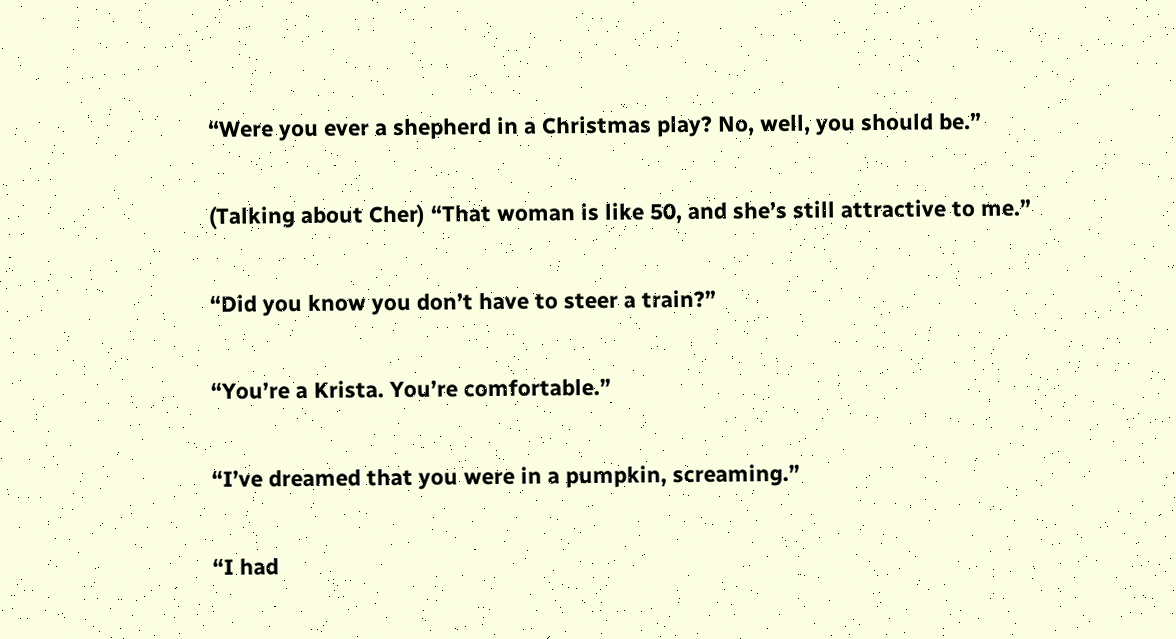“Were you ever a shepherd in a Christmas play? No, well, you should be.”

(Talking about Cher) “That woman is like 50, and she’s still attractive to me.”

“Did you know you don’t have to steer a train?”

“You’re a Krista. You’re comfortable.”

“I’ve dreamed that you were in a pumpkin, screaming.”

“I had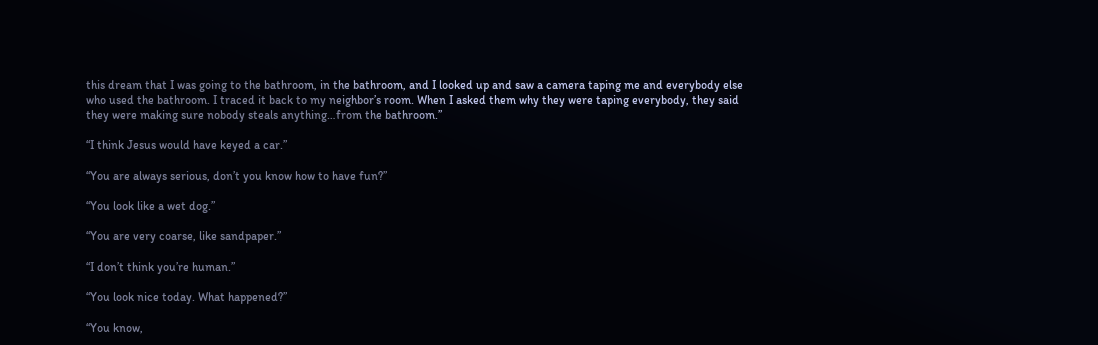this dream that I was going to the bathroom, in the bathroom, and I looked up and saw a camera taping me and everybody else who used the bathroom. I traced it back to my neighbor’s room. When I asked them why they were taping everybody, they said they were making sure nobody steals anything…from the bathroom.”

“I think Jesus would have keyed a car.”

“You are always serious, don’t you know how to have fun?”

“You look like a wet dog.”

“You are very coarse, like sandpaper.”

“I don’t think you’re human.”

“You look nice today. What happened?”

“You know,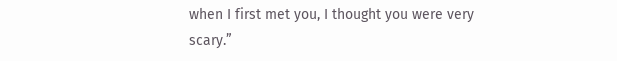when I first met you, I thought you were very scary.”